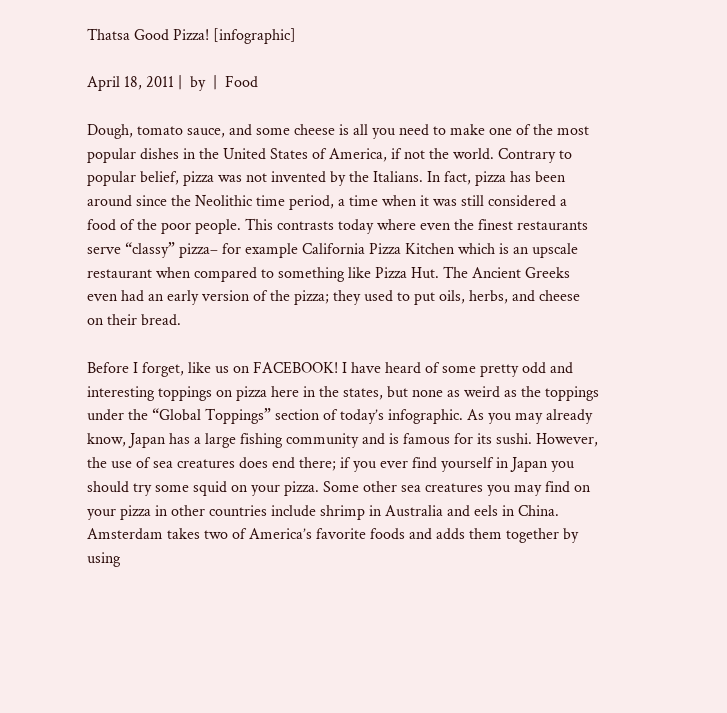Thatsa Good Pizza! [infographic]

April 18, 2011 |  by  |  Food

Dough, tomato sauce, and some cheese is all you need to make one of the most popular dishes in the United States of America, if not the world. Contrary to popular belief, pizza was not invented by the Italians. In fact, pizza has been around since the Neolithic time period, a time when it was still considered a food of the poor people. This contrasts today where even the finest restaurants serve “classy” pizza– for example California Pizza Kitchen which is an upscale restaurant when compared to something like Pizza Hut. The Ancient Greeks even had an early version of the pizza; they used to put oils, herbs, and cheese on their bread.

Before I forget, like us on FACEBOOK! I have heard of some pretty odd and interesting toppings on pizza here in the states, but none as weird as the toppings under the “Global Toppings” section of today’s infographic. As you may already know, Japan has a large fishing community and is famous for its sushi. However, the use of sea creatures does end there; if you ever find yourself in Japan you should try some squid on your pizza. Some other sea creatures you may find on your pizza in other countries include shrimp in Australia and eels in China. Amsterdam takes two of America’s favorite foods and adds them together by using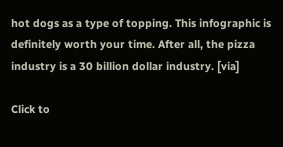hot dogs as a type of topping. This infographic is definitely worth your time. After all, the pizza industry is a 30 billion dollar industry. [via]

Click to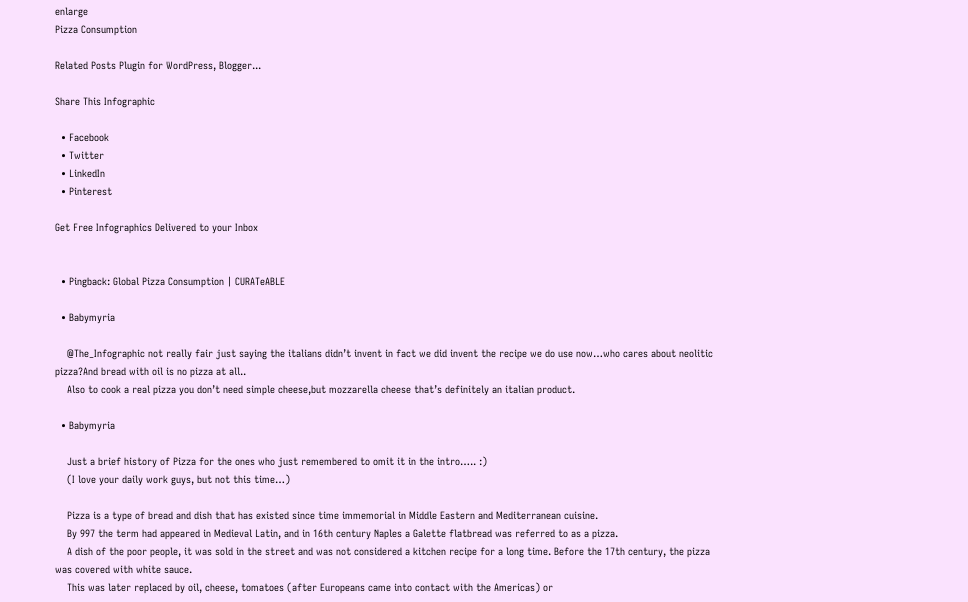enlarge
Pizza Consumption

Related Posts Plugin for WordPress, Blogger...

Share This Infographic

  • Facebook
  • Twitter
  • LinkedIn
  • Pinterest

Get Free Infographics Delivered to your Inbox


  • Pingback: Global Pizza Consumption | CURATeABLE

  • Babymyria

    @The_Infographic not really fair just saying the italians didn’t invent in fact we did invent the recipe we do use now…who cares about neolitic pizza?And bread with oil is no pizza at all..
    Also to cook a real pizza you don’t need simple cheese,but mozzarella cheese that’s definitely an italian product.

  • Babymyria

    Just a brief history of Pizza for the ones who just remembered to omit it in the intro….. :)
    (I love your daily work guys, but not this time…)

    Pizza is a type of bread and dish that has existed since time immemorial in Middle Eastern and Mediterranean cuisine.
    By 997 the term had appeared in Medieval Latin, and in 16th century Naples a Galette flatbread was referred to as a pizza.
    A dish of the poor people, it was sold in the street and was not considered a kitchen recipe for a long time. Before the 17th century, the pizza was covered with white sauce.
    This was later replaced by oil, cheese, tomatoes (after Europeans came into contact with the Americas) or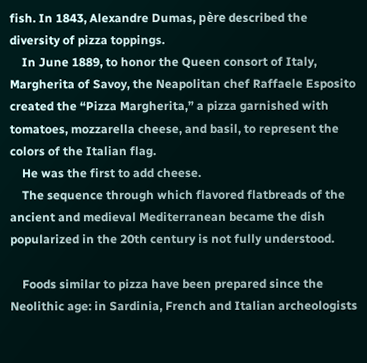fish. In 1843, Alexandre Dumas, père described the diversity of pizza toppings.
    In June 1889, to honor the Queen consort of Italy, Margherita of Savoy, the Neapolitan chef Raffaele Esposito created the “Pizza Margherita,” a pizza garnished with tomatoes, mozzarella cheese, and basil, to represent the colors of the Italian flag.
    He was the first to add cheese.
    The sequence through which flavored flatbreads of the ancient and medieval Mediterranean became the dish popularized in the 20th century is not fully understood.

    Foods similar to pizza have been prepared since the Neolithic age: in Sardinia, French and Italian archeologists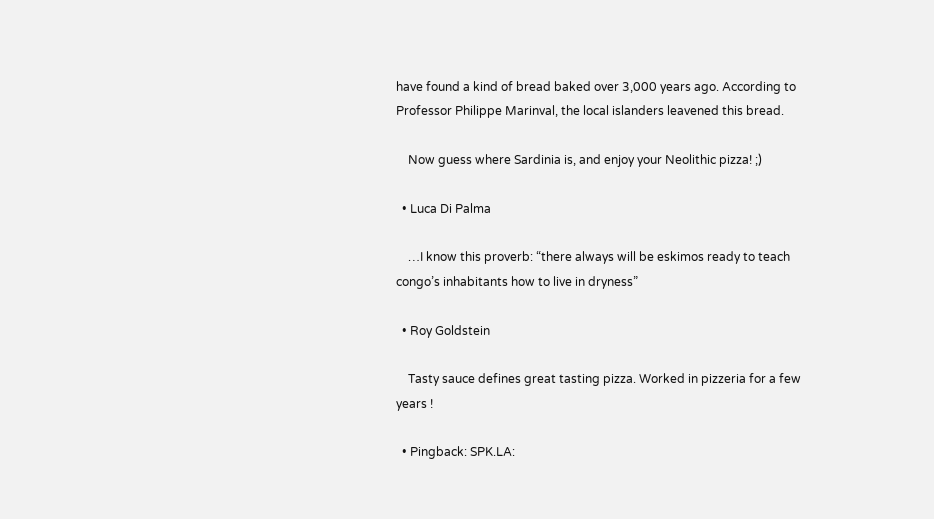have found a kind of bread baked over 3,000 years ago. According to Professor Philippe Marinval, the local islanders leavened this bread.

    Now guess where Sardinia is, and enjoy your Neolithic pizza! ;)

  • Luca Di Palma

    …I know this proverb: “there always will be eskimos ready to teach congo’s inhabitants how to live in dryness”

  • Roy Goldstein

    Tasty sauce defines great tasting pizza. Worked in pizzeria for a few years !

  • Pingback: SPK.LA: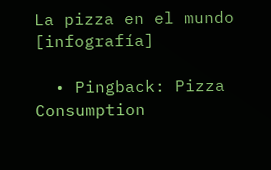La pizza en el mundo [infografía]

  • Pingback: Pizza Consumption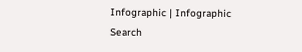Infographic | Infographic Search